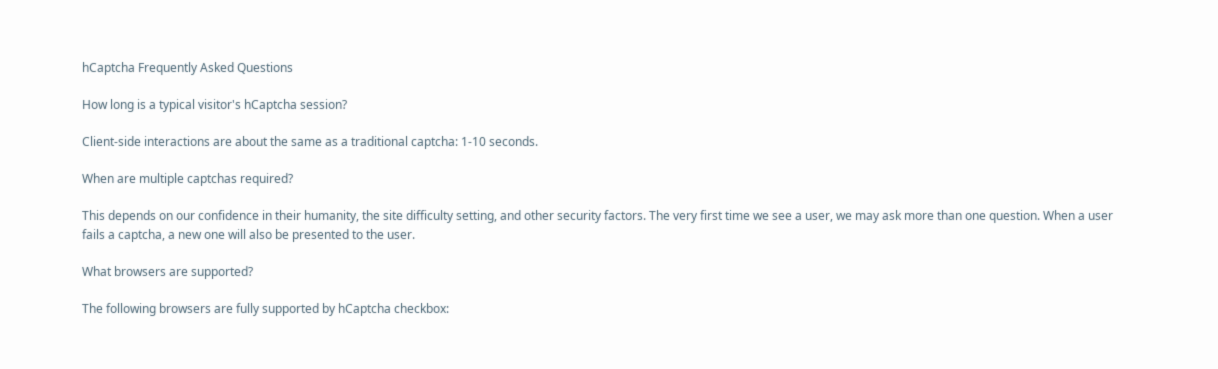hCaptcha Frequently Asked Questions

How long is a typical visitor's hCaptcha session?

Client-side interactions are about the same as a traditional captcha: 1-10 seconds.

When are multiple captchas required?

This depends on our confidence in their humanity, the site difficulty setting, and other security factors. The very first time we see a user, we may ask more than one question. When a user fails a captcha, a new one will also be presented to the user.

What browsers are supported?

The following browsers are fully supported by hCaptcha checkbox: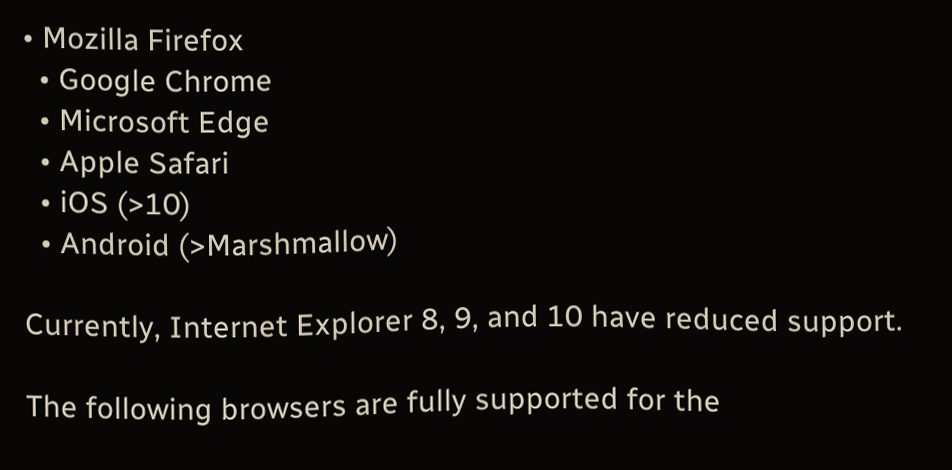• Mozilla Firefox
  • Google Chrome
  • Microsoft Edge
  • Apple Safari
  • iOS (>10)
  • Android (>Marshmallow)

Currently, Internet Explorer 8, 9, and 10 have reduced support.

The following browsers are fully supported for the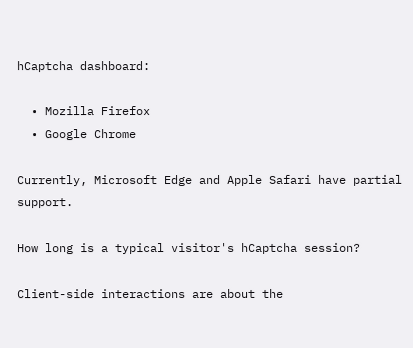hCaptcha dashboard:

  • Mozilla Firefox
  • Google Chrome

Currently, Microsoft Edge and Apple Safari have partial support.

How long is a typical visitor's hCaptcha session?

Client-side interactions are about the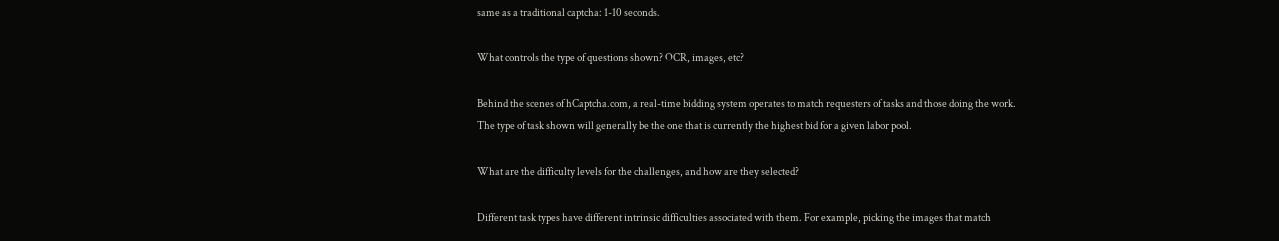same as a traditional captcha: 1-10 seconds.

What controls the type of questions shown? OCR, images, etc?

Behind the scenes of hCaptcha.com, a real-time bidding system operates to match requesters of tasks and those doing the work. The type of task shown will generally be the one that is currently the highest bid for a given labor pool.

What are the difficulty levels for the challenges, and how are they selected?

Different task types have different intrinsic difficulties associated with them. For example, picking the images that match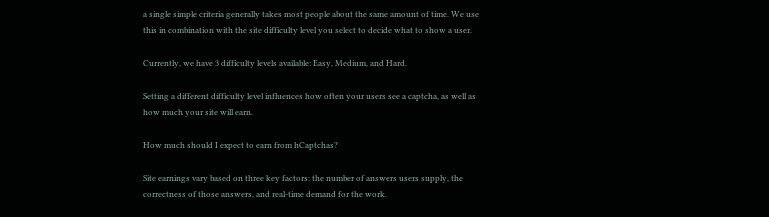a single simple criteria generally takes most people about the same amount of time. We use this in combination with the site difficulty level you select to decide what to show a user.

Currently, we have 3 difficulty levels available: Easy, Medium, and Hard.

Setting a different difficulty level influences how often your users see a captcha, as well as how much your site will earn.

How much should I expect to earn from hCaptchas?

Site earnings vary based on three key factors: the number of answers users supply, the correctness of those answers, and real-time demand for the work.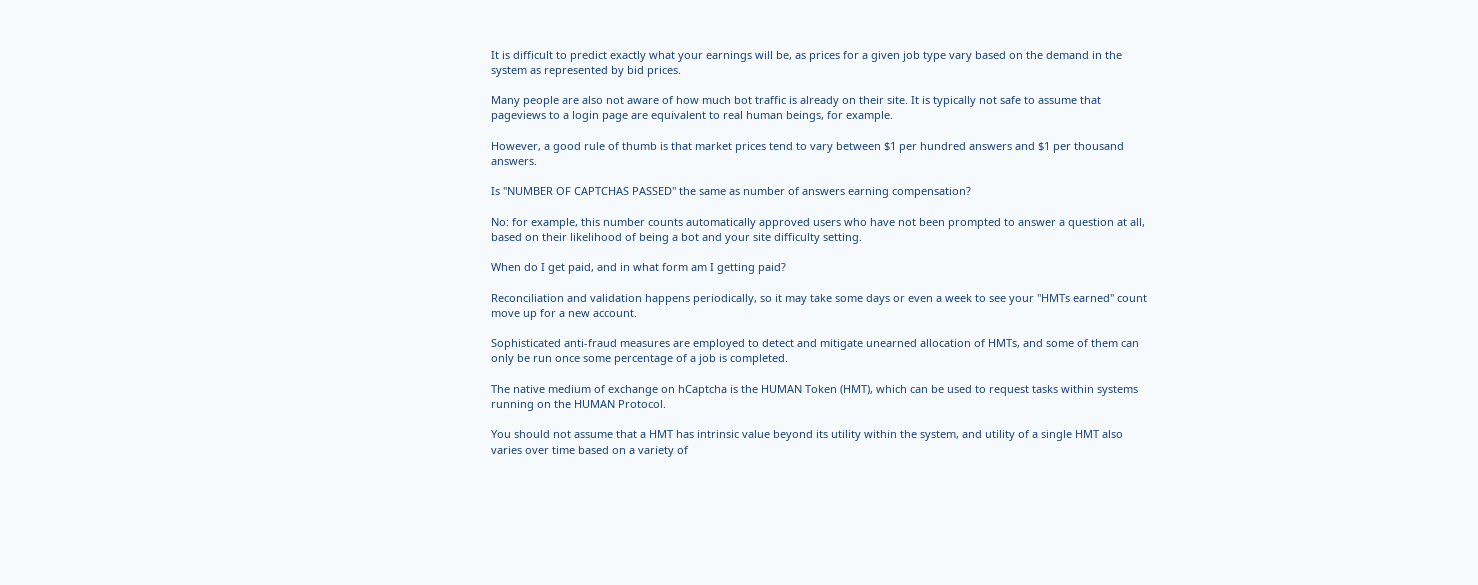It is difficult to predict exactly what your earnings will be, as prices for a given job type vary based on the demand in the system as represented by bid prices.

Many people are also not aware of how much bot traffic is already on their site. It is typically not safe to assume that pageviews to a login page are equivalent to real human beings, for example.

However, a good rule of thumb is that market prices tend to vary between $1 per hundred answers and $1 per thousand answers.

Is "NUMBER OF CAPTCHAS PASSED" the same as number of answers earning compensation?

No: for example, this number counts automatically approved users who have not been prompted to answer a question at all, based on their likelihood of being a bot and your site difficulty setting.

When do I get paid, and in what form am I getting paid?

Reconciliation and validation happens periodically, so it may take some days or even a week to see your "HMTs earned" count move up for a new account.

Sophisticated anti-fraud measures are employed to detect and mitigate unearned allocation of HMTs, and some of them can only be run once some percentage of a job is completed.

The native medium of exchange on hCaptcha is the HUMAN Token (HMT), which can be used to request tasks within systems running on the HUMAN Protocol.

You should not assume that a HMT has intrinsic value beyond its utility within the system, and utility of a single HMT also varies over time based on a variety of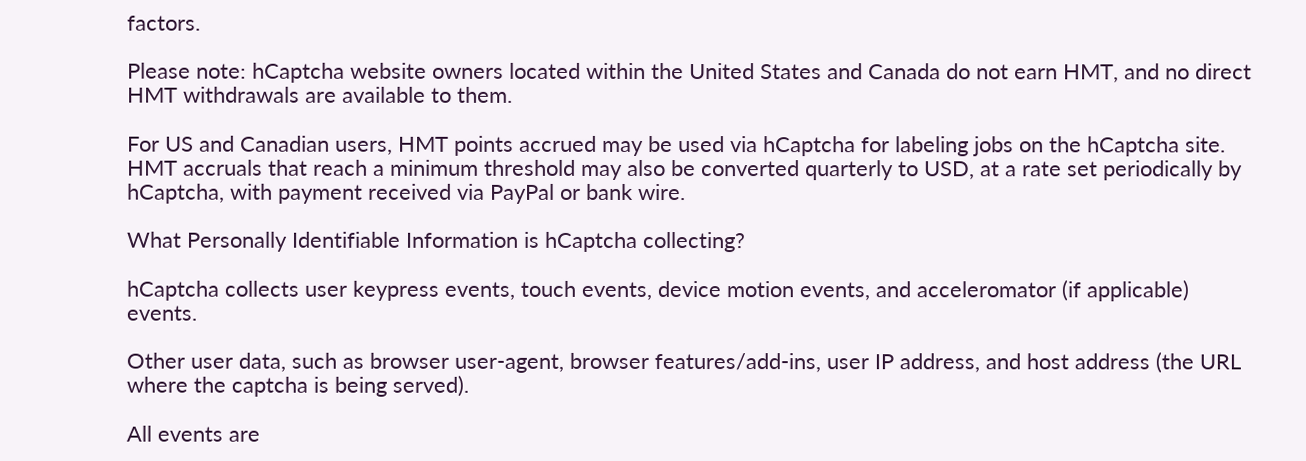factors.

Please note: hCaptcha website owners located within the United States and Canada do not earn HMT, and no direct HMT withdrawals are available to them.

For US and Canadian users, HMT points accrued may be used via hCaptcha for labeling jobs on the hCaptcha site. HMT accruals that reach a minimum threshold may also be converted quarterly to USD, at a rate set periodically by hCaptcha, with payment received via PayPal or bank wire.

What Personally Identifiable Information is hCaptcha collecting?

hCaptcha collects user keypress events, touch events, device motion events, and acceleromator (if applicable) events.

Other user data, such as browser user-agent, browser features/add-ins, user IP address, and host address (the URL where the captcha is being served).

All events are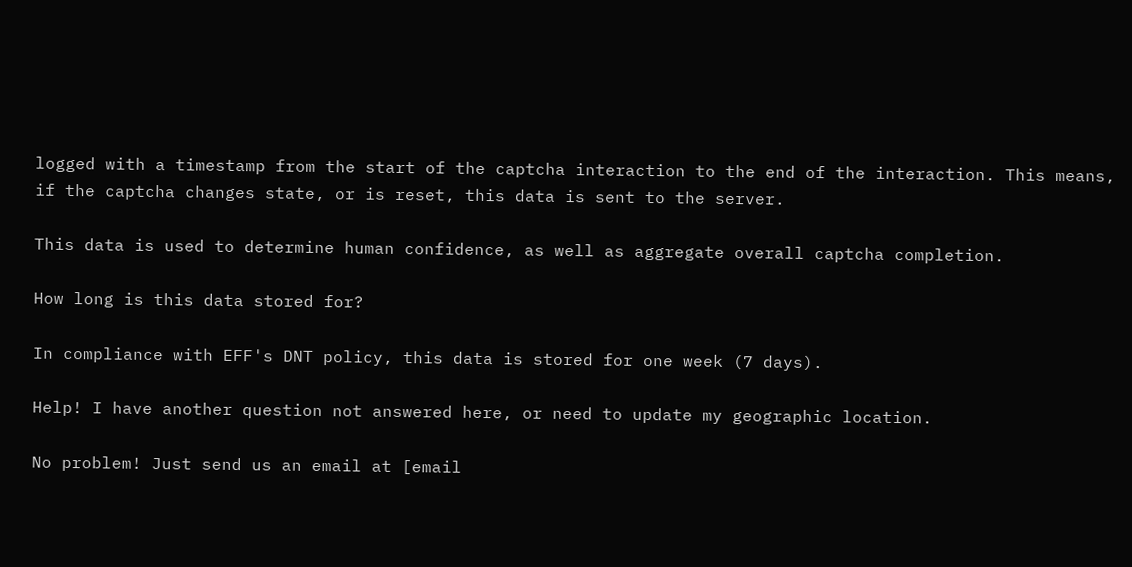logged with a timestamp from the start of the captcha interaction to the end of the interaction. This means, if the captcha changes state, or is reset, this data is sent to the server.

This data is used to determine human confidence, as well as aggregate overall captcha completion.

How long is this data stored for?

In compliance with EFF's DNT policy, this data is stored for one week (7 days).

Help! I have another question not answered here, or need to update my geographic location.

No problem! Just send us an email at [email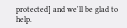protected] and we'll be glad to help.